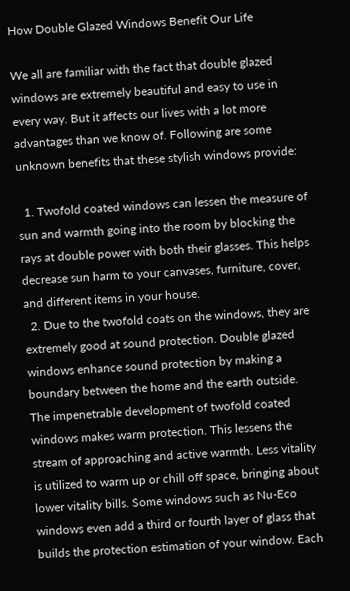How Double Glazed Windows Benefit Our Life

We all are familiar with the fact that double glazed windows are extremely beautiful and easy to use in every way. But it affects our lives with a lot more advantages than we know of. Following are some unknown benefits that these stylish windows provide:

  1. Twofold coated windows can lessen the measure of sun and warmth going into the room by blocking the rays at double power with both their glasses. This helps decrease sun harm to your canvases, furniture, cover, and different items in your house.
  2. Due to the twofold coats on the windows, they are extremely good at sound protection. Double glazed windows enhance sound protection by making a boundary between the home and the earth outside. The impenetrable development of twofold coated windows makes warm protection. This lessens the stream of approaching and active warmth. Less vitality is utilized to warm up or chill off space, bringing about lower vitality bills. Some windows such as Nu-Eco windows even add a third or fourth layer of glass that builds the protection estimation of your window. Each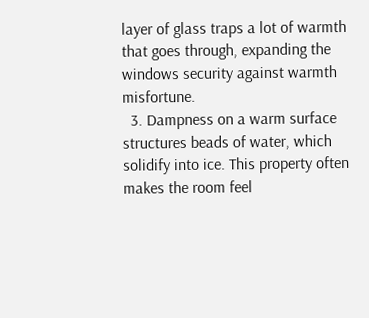layer of glass traps a lot of warmth that goes through, expanding the windows security against warmth misfortune.
  3. Dampness on a warm surface structures beads of water, which solidify into ice. This property often makes the room feel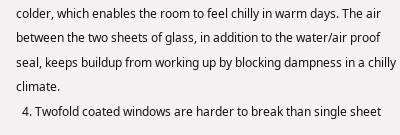colder, which enables the room to feel chilly in warm days. The air between the two sheets of glass, in addition to the water/air proof seal, keeps buildup from working up by blocking dampness in a chilly climate.
  4. Twofold coated windows are harder to break than single sheet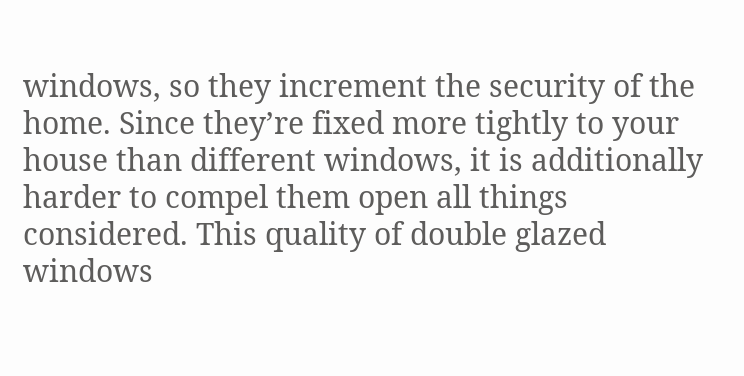windows, so they increment the security of the home. Since they’re fixed more tightly to your house than different windows, it is additionally harder to compel them open all things considered. This quality of double glazed windows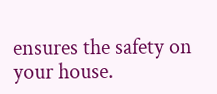ensures the safety on your house.